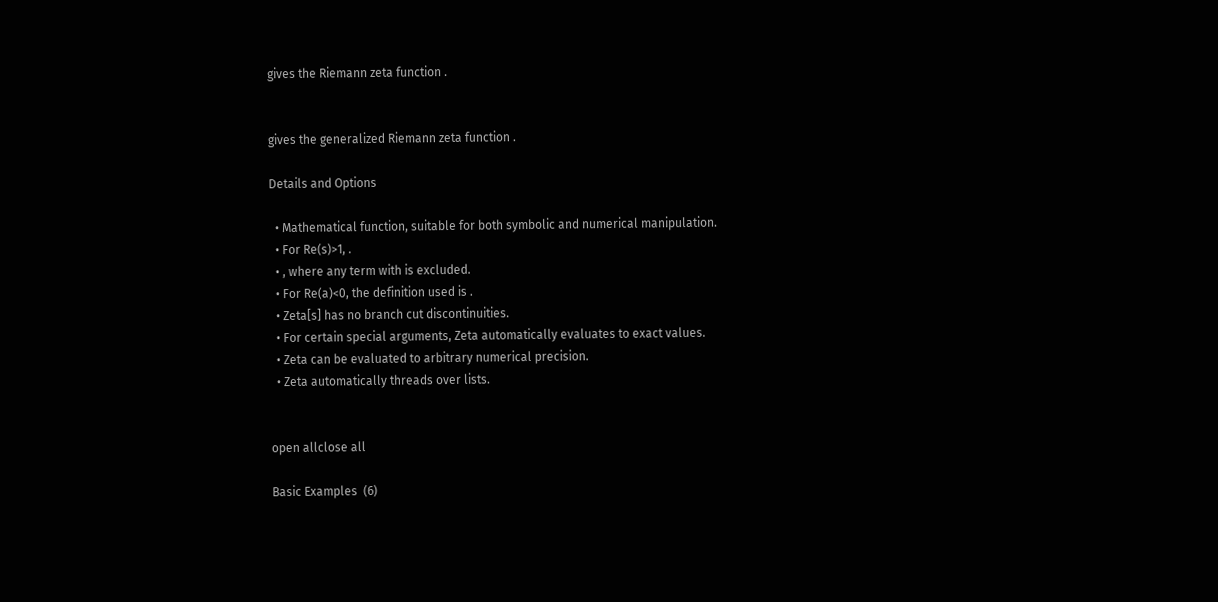gives the Riemann zeta function .


gives the generalized Riemann zeta function .

Details and Options

  • Mathematical function, suitable for both symbolic and numerical manipulation.
  • For Re(s)>1, .
  • , where any term with is excluded.
  • For Re(a)<0, the definition used is .
  • Zeta[s] has no branch cut discontinuities.
  • For certain special arguments, Zeta automatically evaluates to exact values.
  • Zeta can be evaluated to arbitrary numerical precision.
  • Zeta automatically threads over lists.


open allclose all

Basic Examples  (6)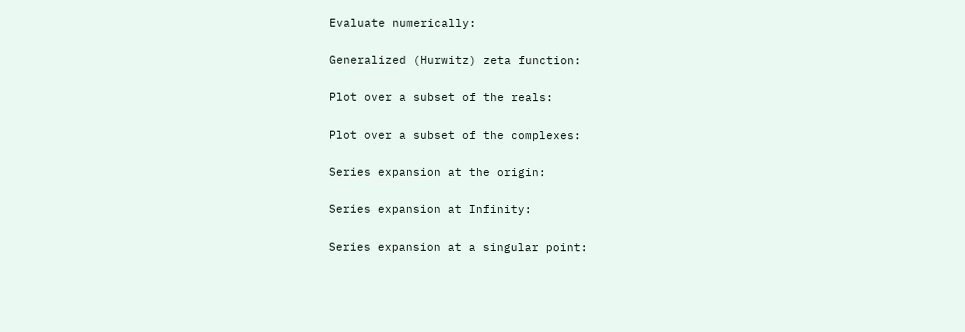Evaluate numerically:

Generalized (Hurwitz) zeta function:

Plot over a subset of the reals:

Plot over a subset of the complexes:

Series expansion at the origin:

Series expansion at Infinity:

Series expansion at a singular point: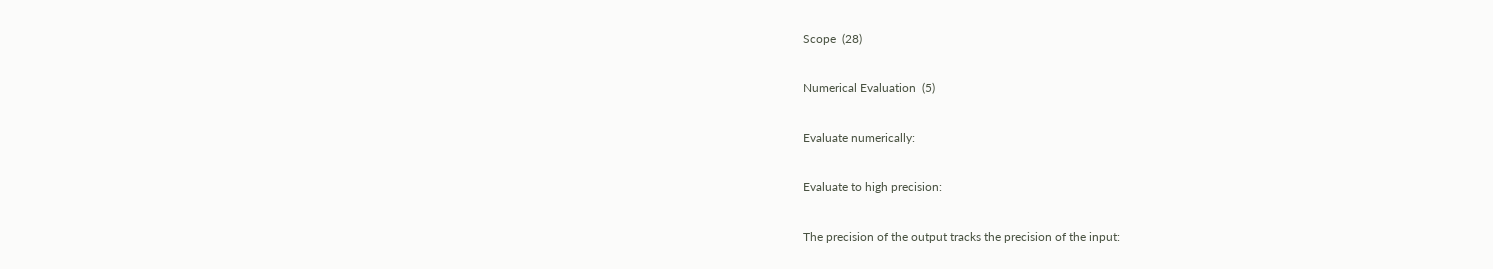Scope  (28)

Numerical Evaluation  (5)

Evaluate numerically:

Evaluate to high precision:

The precision of the output tracks the precision of the input: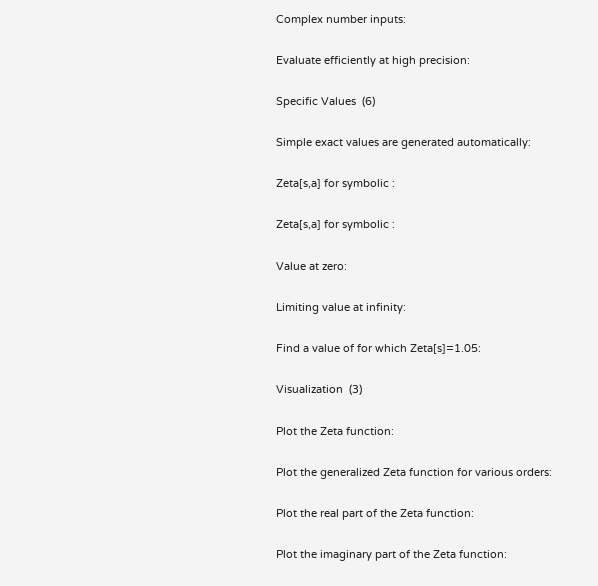Complex number inputs:

Evaluate efficiently at high precision:

Specific Values  (6)

Simple exact values are generated automatically:

Zeta[s,a] for symbolic :

Zeta[s,a] for symbolic :

Value at zero:

Limiting value at infinity:

Find a value of for which Zeta[s]=1.05:

Visualization  (3)

Plot the Zeta function:

Plot the generalized Zeta function for various orders:

Plot the real part of the Zeta function:

Plot the imaginary part of the Zeta function: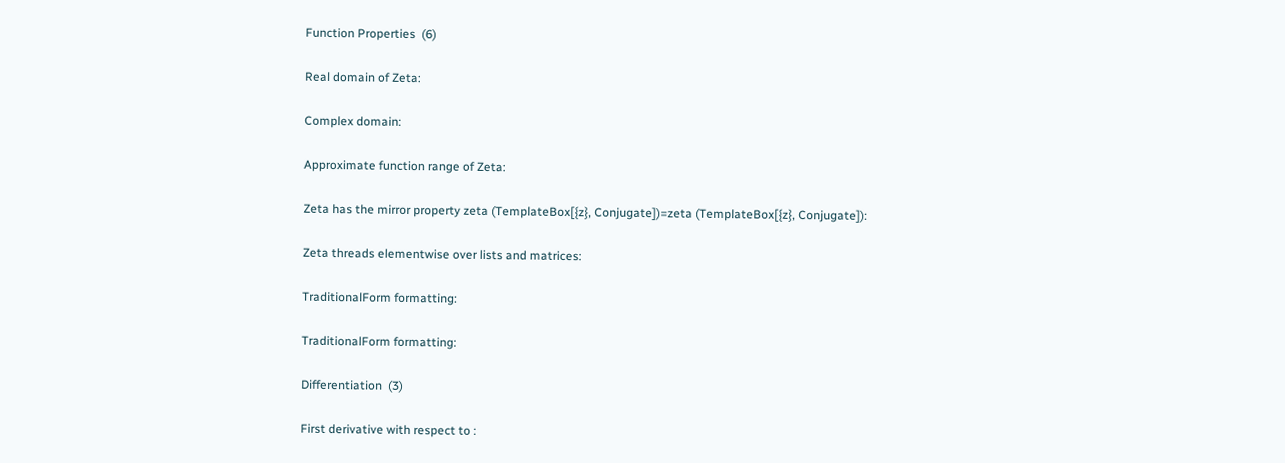Function Properties  (6)

Real domain of Zeta:

Complex domain:

Approximate function range of Zeta:

Zeta has the mirror property zeta (TemplateBox[{z}, Conjugate])=zeta (TemplateBox[{z}, Conjugate]):

Zeta threads elementwise over lists and matrices:

TraditionalForm formatting:

TraditionalForm formatting:

Differentiation  (3)

First derivative with respect to :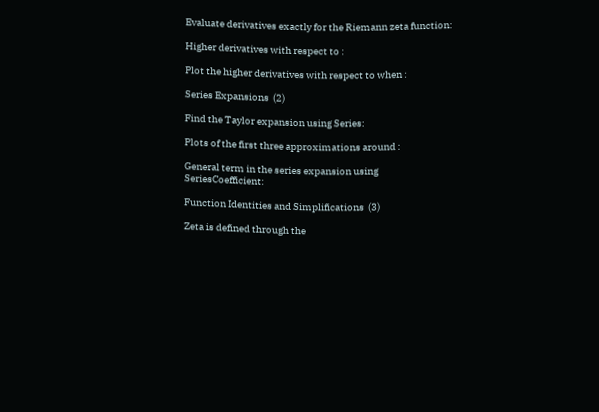Evaluate derivatives exactly for the Riemann zeta function:

Higher derivatives with respect to :

Plot the higher derivatives with respect to when :

Series Expansions  (2)

Find the Taylor expansion using Series:

Plots of the first three approximations around :

General term in the series expansion using SeriesCoefficient:

Function Identities and Simplifications  (3)

Zeta is defined through the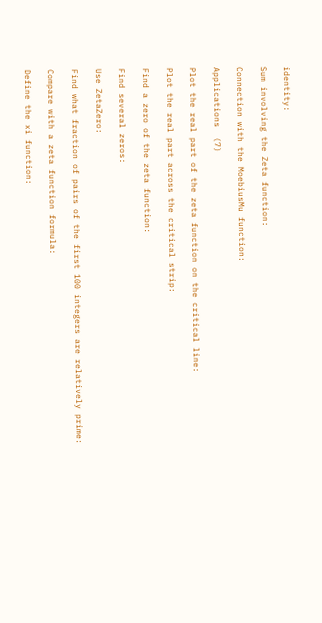identity:

Sum involving the Zeta function:

Connection with the MoebiusMu function:

Applications  (7)

Plot the real part of the zeta function on the critical line:

Plot the real part across the critical strip:

Find a zero of the zeta function:

Find several zeros:

Use ZetaZero:

Find what fraction of pairs of the first 100 integers are relatively prime:

Compare with a zeta function formula:

Define the xi function: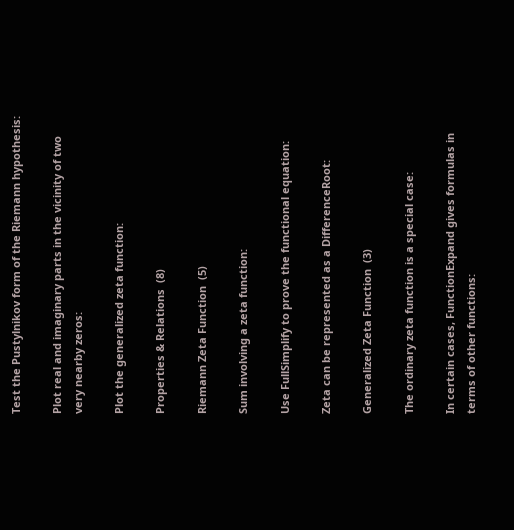Test the Pustylnikov form of the Riemann hypothesis:

Plot real and imaginary parts in the vicinity of two very nearby zeros:

Plot the generalized zeta function:

Properties & Relations  (8)

Riemann Zeta Function  (5)

Sum involving a zeta function:

Use FullSimplify to prove the functional equation:

Zeta can be represented as a DifferenceRoot:

Generalized Zeta Function  (3)

The ordinary zeta function is a special case:

In certain cases, FunctionExpand gives formulas in terms of other functions: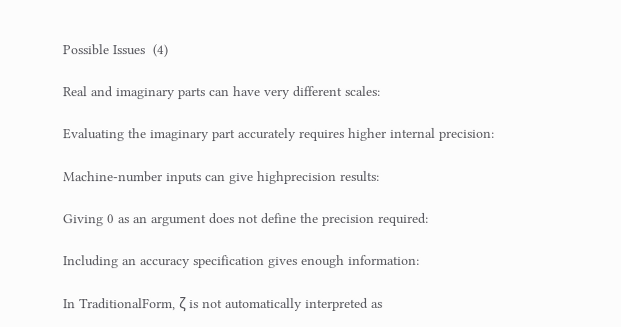Possible Issues  (4)

Real and imaginary parts can have very different scales:

Evaluating the imaginary part accurately requires higher internal precision:

Machine-number inputs can give highprecision results:

Giving 0 as an argument does not define the precision required:

Including an accuracy specification gives enough information:

In TraditionalForm, ζ is not automatically interpreted as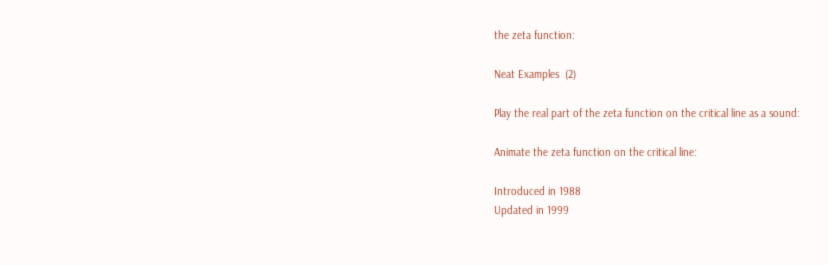the zeta function:

Neat Examples  (2)

Play the real part of the zeta function on the critical line as a sound:

Animate the zeta function on the critical line:

Introduced in 1988
Updated in 1999